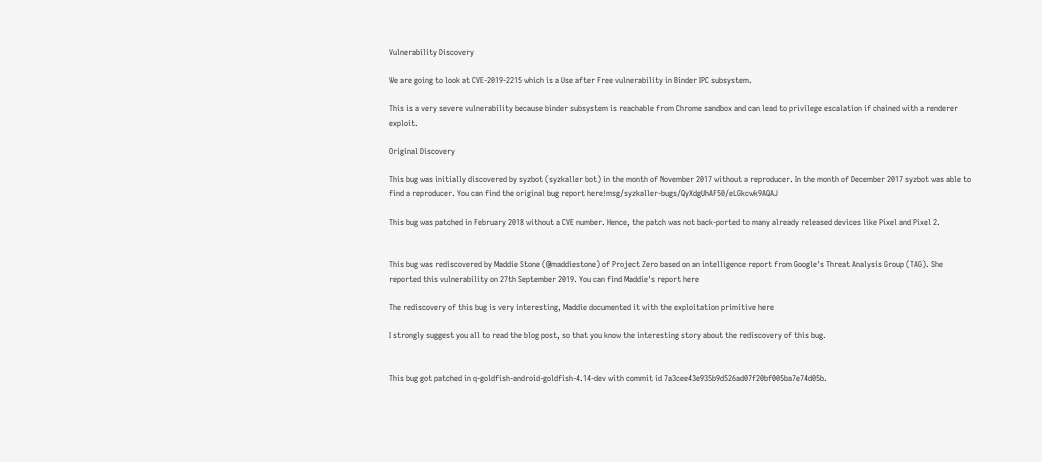Vulnerability Discovery

We are going to look at CVE-2019-2215 which is a Use after Free vulnerability in Binder IPC subsystem.

This is a very severe vulnerability because binder subsystem is reachable from Chrome sandbox and can lead to privilege escalation if chained with a renderer exploit.

Original Discovery

This bug was initially discovered by syzbot (syzkaller bot) in the month of November 2017 without a reproducer. In the month of December 2017 syzbot was able to find a reproducer. You can find the original bug report here!msg/syzkaller-bugs/QyXdgUhAF50/eLGkcwk9AQAJ

This bug was patched in February 2018 without a CVE number. Hence, the patch was not back-ported to many already released devices like Pixel and Pixel 2.


This bug was rediscovered by Maddie Stone (@maddiestone) of Project Zero based on an intelligence report from Google's Threat Analysis Group (TAG). She reported this vulnerability on 27th September 2019. You can find Maddie's report here

The rediscovery of this bug is very interesting, Maddie documented it with the exploitation primitive here

I strongly suggest you all to read the blog post, so that you know the interesting story about the rediscovery of this bug.


This bug got patched in q-goldfish-android-goldfish-4.14-dev with commit id 7a3cee43e935b9d526ad07f20bf005ba7e74d05b.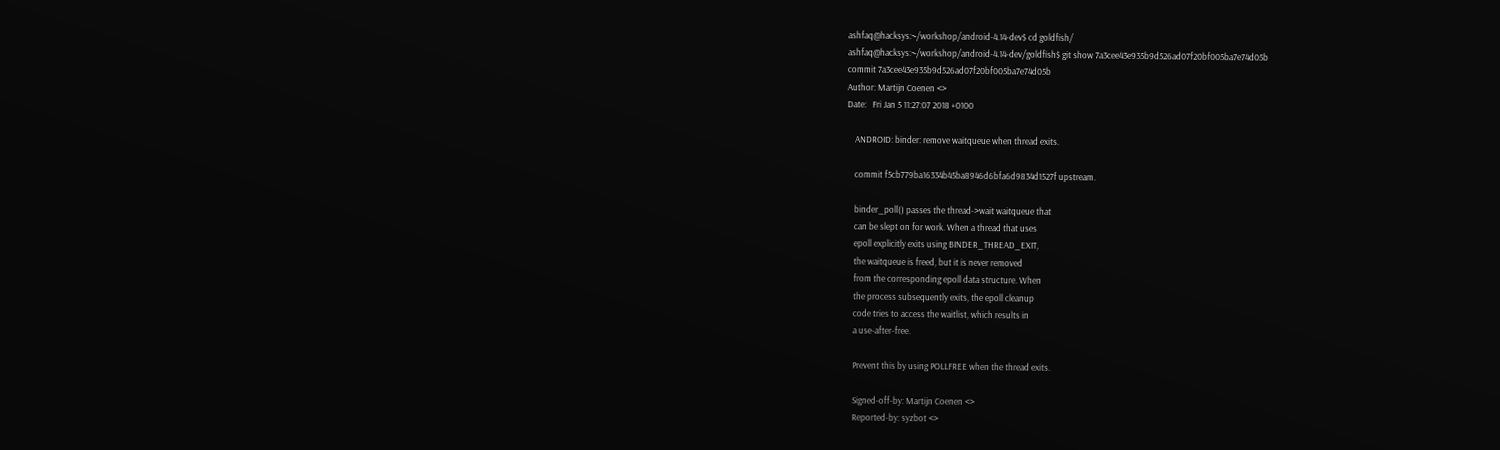ashfaq@hacksys:~/workshop/android-4.14-dev$ cd goldfish/
ashfaq@hacksys:~/workshop/android-4.14-dev/goldfish$ git show 7a3cee43e935b9d526ad07f20bf005ba7e74d05b
commit 7a3cee43e935b9d526ad07f20bf005ba7e74d05b
Author: Martijn Coenen <>
Date:   Fri Jan 5 11:27:07 2018 +0100

    ANDROID: binder: remove waitqueue when thread exits.

    commit f5cb779ba16334b45ba8946d6bfa6d9834d1527f upstream.

    binder_poll() passes the thread->wait waitqueue that
    can be slept on for work. When a thread that uses
    epoll explicitly exits using BINDER_THREAD_EXIT,
    the waitqueue is freed, but it is never removed
    from the corresponding epoll data structure. When
    the process subsequently exits, the epoll cleanup
    code tries to access the waitlist, which results in
    a use-after-free.

    Prevent this by using POLLFREE when the thread exits.

    Signed-off-by: Martijn Coenen <>
    Reported-by: syzbot <>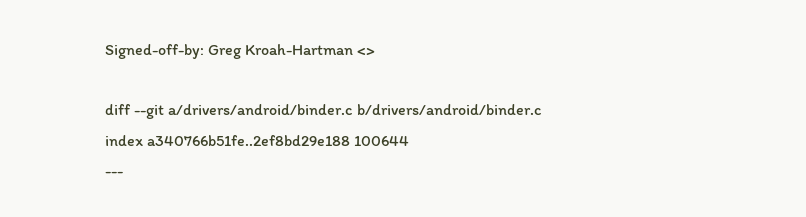Signed-off-by: Greg Kroah-Hartman <>

diff --git a/drivers/android/binder.c b/drivers/android/binder.c
index a340766b51fe..2ef8bd29e188 100644
---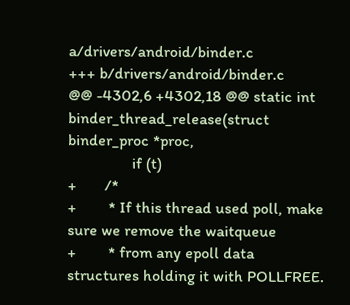a/drivers/android/binder.c
+++ b/drivers/android/binder.c
@@ -4302,6 +4302,18 @@ static int binder_thread_release(struct binder_proc *proc,
                if (t)
+       /*
+        * If this thread used poll, make sure we remove the waitqueue
+        * from any epoll data structures holding it with POLLFREE.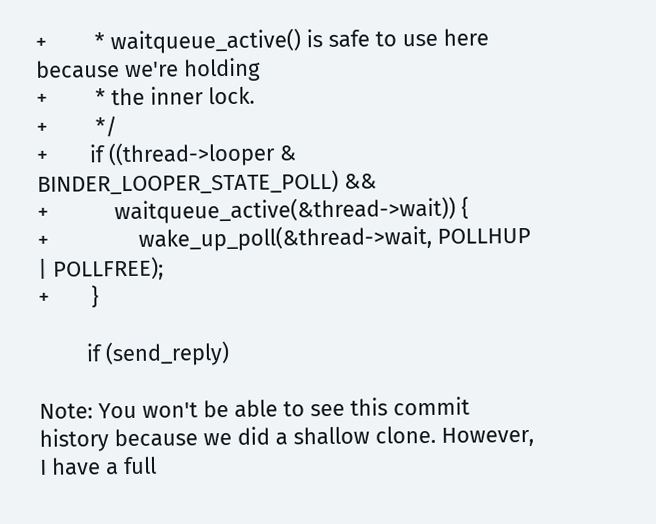+        * waitqueue_active() is safe to use here because we're holding
+        * the inner lock.
+        */
+       if ((thread->looper & BINDER_LOOPER_STATE_POLL) &&
+           waitqueue_active(&thread->wait)) {
+               wake_up_poll(&thread->wait, POLLHUP | POLLFREE);
+       }

        if (send_reply)

Note: You won't be able to see this commit history because we did a shallow clone. However, I have a full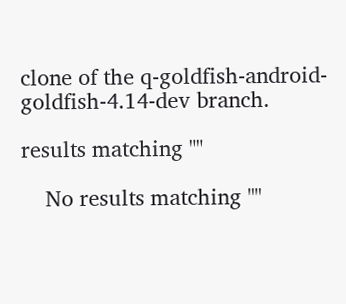clone of the q-goldfish-android-goldfish-4.14-dev branch.

results matching ""

    No results matching ""